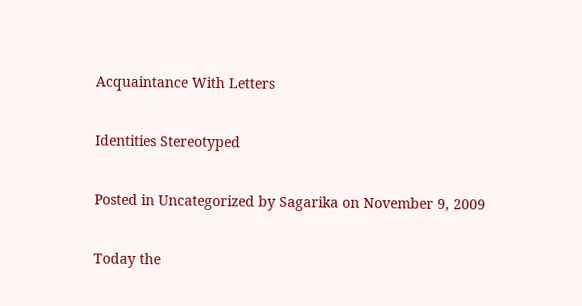Acquaintance With Letters

Identities Stereotyped

Posted in Uncategorized by Sagarika on November 9, 2009

Today the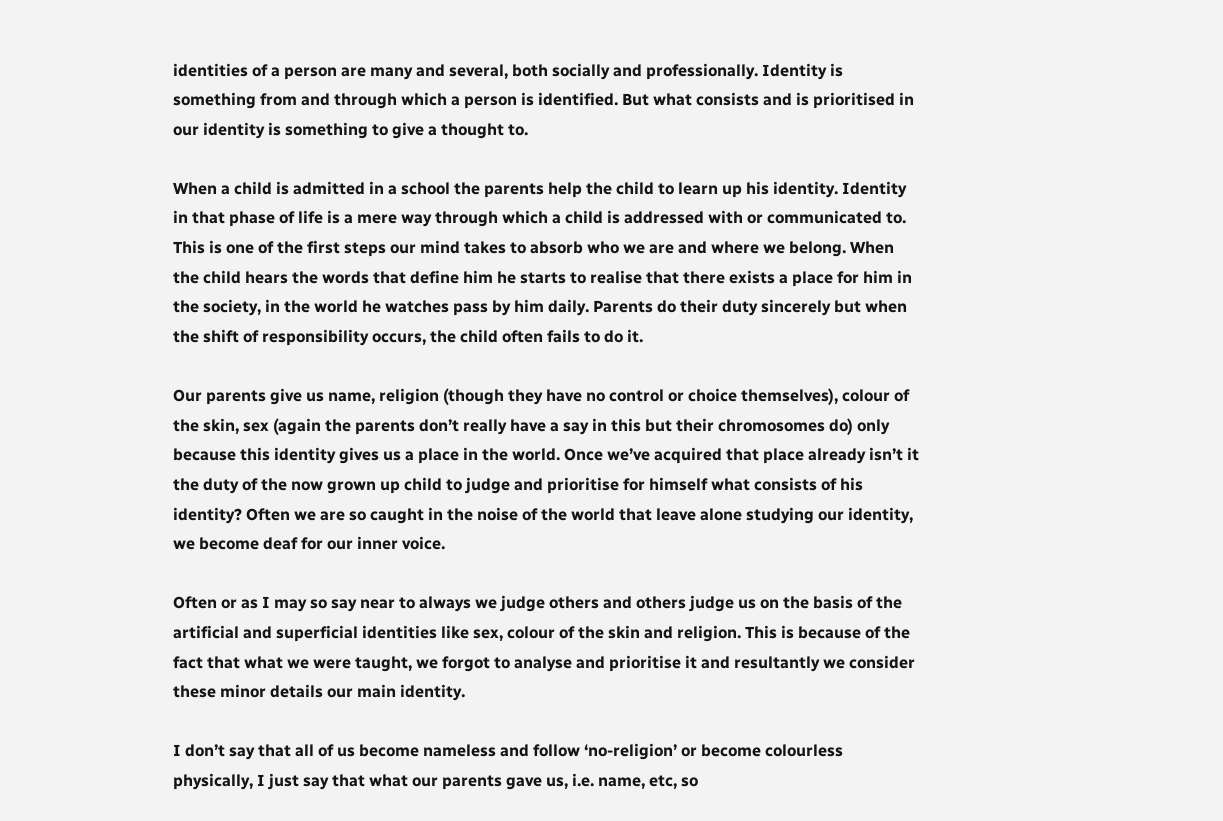identities of a person are many and several, both socially and professionally. Identity is something from and through which a person is identified. But what consists and is prioritised in our identity is something to give a thought to.

When a child is admitted in a school the parents help the child to learn up his identity. Identity in that phase of life is a mere way through which a child is addressed with or communicated to. This is one of the first steps our mind takes to absorb who we are and where we belong. When the child hears the words that define him he starts to realise that there exists a place for him in the society, in the world he watches pass by him daily. Parents do their duty sincerely but when the shift of responsibility occurs, the child often fails to do it.

Our parents give us name, religion (though they have no control or choice themselves), colour of the skin, sex (again the parents don’t really have a say in this but their chromosomes do) only because this identity gives us a place in the world. Once we’ve acquired that place already isn’t it the duty of the now grown up child to judge and prioritise for himself what consists of his identity? Often we are so caught in the noise of the world that leave alone studying our identity, we become deaf for our inner voice.

Often or as I may so say near to always we judge others and others judge us on the basis of the artificial and superficial identities like sex, colour of the skin and religion. This is because of the fact that what we were taught, we forgot to analyse and prioritise it and resultantly we consider these minor details our main identity.

I don’t say that all of us become nameless and follow ‘no-religion’ or become colourless physically, I just say that what our parents gave us, i.e. name, etc, so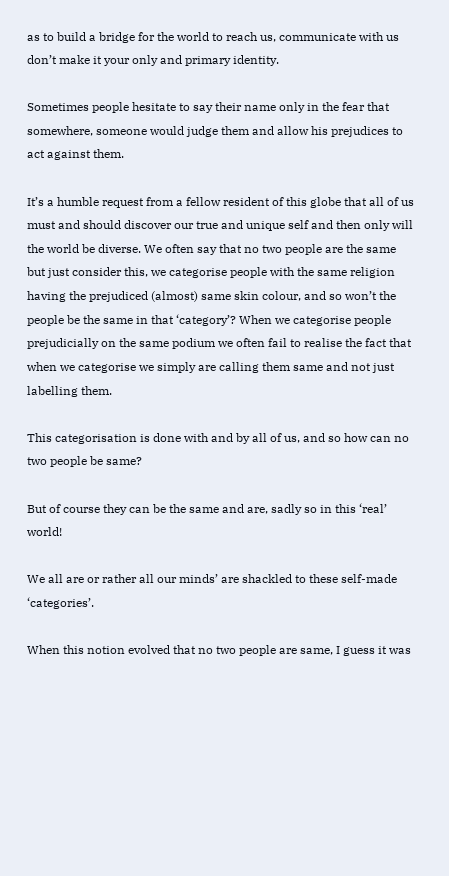as to build a bridge for the world to reach us, communicate with us don’t make it your only and primary identity.

Sometimes people hesitate to say their name only in the fear that somewhere, someone would judge them and allow his prejudices to act against them.

It’s a humble request from a fellow resident of this globe that all of us must and should discover our true and unique self and then only will the world be diverse. We often say that no two people are the same but just consider this, we categorise people with the same religion having the prejudiced (almost) same skin colour, and so won’t the people be the same in that ‘category’? When we categorise people prejudicially on the same podium we often fail to realise the fact that when we categorise we simply are calling them same and not just labelling them.

This categorisation is done with and by all of us, and so how can no two people be same?

But of course they can be the same and are, sadly so in this ‘real’ world!

We all are or rather all our minds’ are shackled to these self-made ‘categories’.

When this notion evolved that no two people are same, I guess it was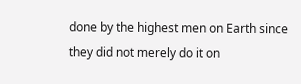done by the highest men on Earth since they did not merely do it on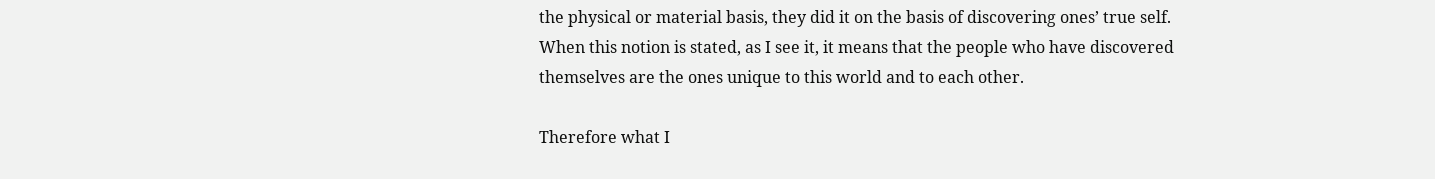the physical or material basis, they did it on the basis of discovering ones’ true self. When this notion is stated, as I see it, it means that the people who have discovered themselves are the ones unique to this world and to each other.

Therefore what I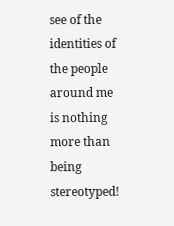see of the identities of the people around me is nothing more than being stereotyped!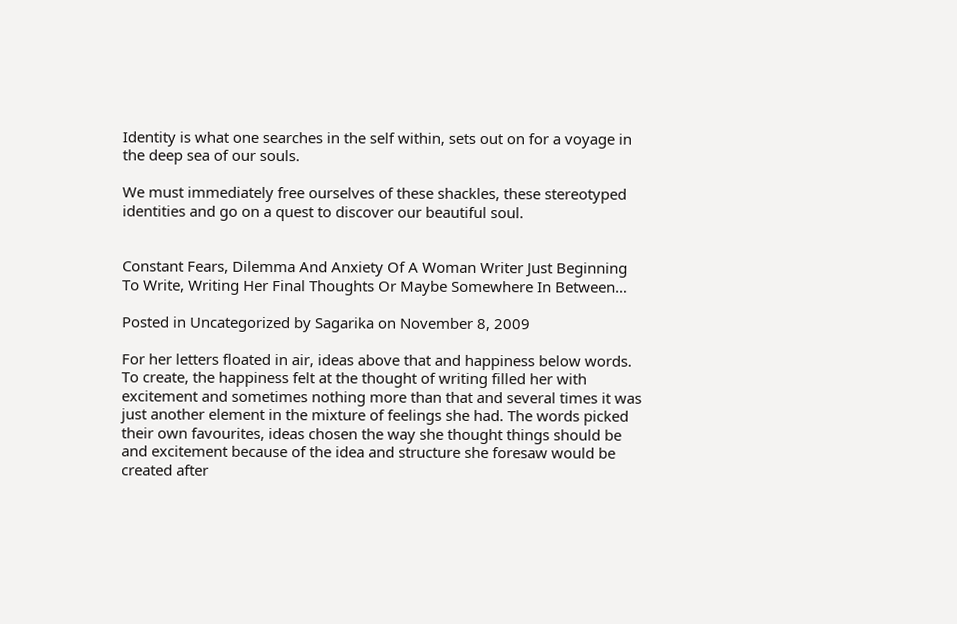Identity is what one searches in the self within, sets out on for a voyage in the deep sea of our souls.

We must immediately free ourselves of these shackles, these stereotyped identities and go on a quest to discover our beautiful soul.


Constant Fears, Dilemma And Anxiety Of A Woman Writer Just Beginning To Write, Writing Her Final Thoughts Or Maybe Somewhere In Between…

Posted in Uncategorized by Sagarika on November 8, 2009

For her letters floated in air, ideas above that and happiness below words. To create, the happiness felt at the thought of writing filled her with excitement and sometimes nothing more than that and several times it was just another element in the mixture of feelings she had. The words picked their own favourites, ideas chosen the way she thought things should be and excitement because of the idea and structure she foresaw would be created after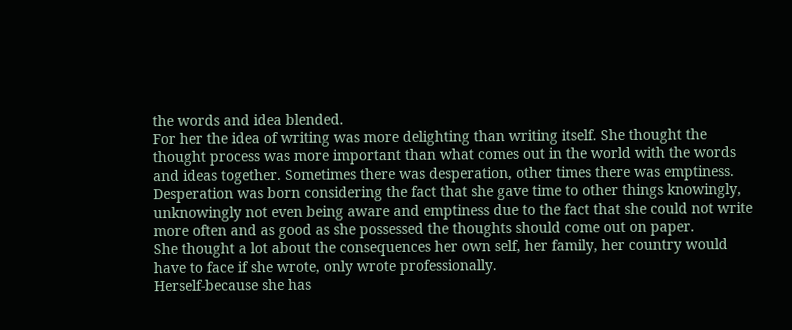the words and idea blended.
For her the idea of writing was more delighting than writing itself. She thought the thought process was more important than what comes out in the world with the words and ideas together. Sometimes there was desperation, other times there was emptiness. Desperation was born considering the fact that she gave time to other things knowingly, unknowingly not even being aware and emptiness due to the fact that she could not write more often and as good as she possessed the thoughts should come out on paper.
She thought a lot about the consequences her own self, her family, her country would have to face if she wrote, only wrote professionally.
Herself-because she has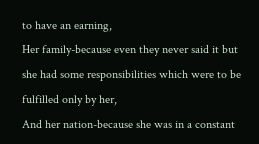to have an earning,
Her family-because even they never said it but she had some responsibilities which were to be fulfilled only by her,
And her nation-because she was in a constant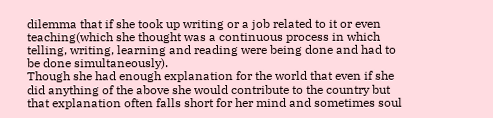dilemma that if she took up writing or a job related to it or even teaching(which she thought was a continuous process in which telling, writing, learning and reading were being done and had to be done simultaneously).
Though she had enough explanation for the world that even if she did anything of the above she would contribute to the country but that explanation often falls short for her mind and sometimes soul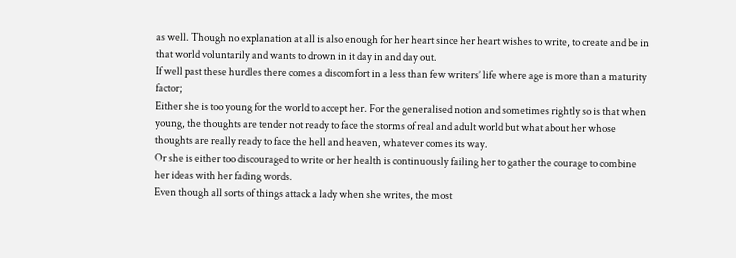as well. Though no explanation at all is also enough for her heart since her heart wishes to write, to create and be in that world voluntarily and wants to drown in it day in and day out.
If well past these hurdles there comes a discomfort in a less than few writers’ life where age is more than a maturity factor;
Either she is too young for the world to accept her. For the generalised notion and sometimes rightly so is that when young, the thoughts are tender not ready to face the storms of real and adult world but what about her whose thoughts are really ready to face the hell and heaven, whatever comes its way.
Or she is either too discouraged to write or her health is continuously failing her to gather the courage to combine her ideas with her fading words.
Even though all sorts of things attack a lady when she writes, the most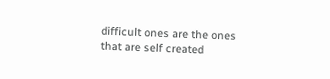difficult ones are the ones that are self created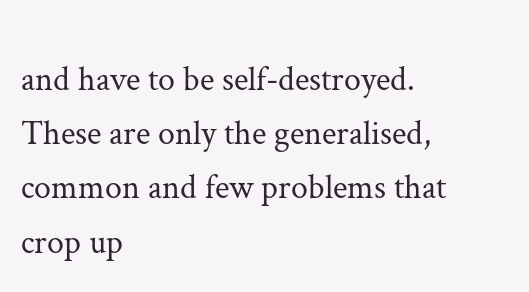and have to be self-destroyed.
These are only the generalised, common and few problems that crop up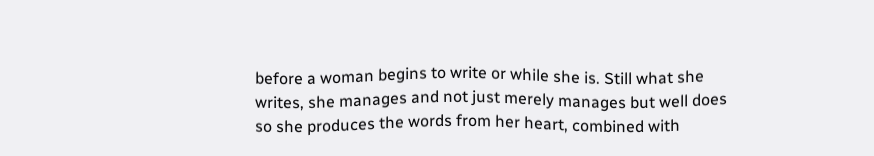before a woman begins to write or while she is. Still what she writes, she manages and not just merely manages but well does so she produces the words from her heart, combined with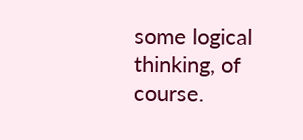some logical thinking, of course.